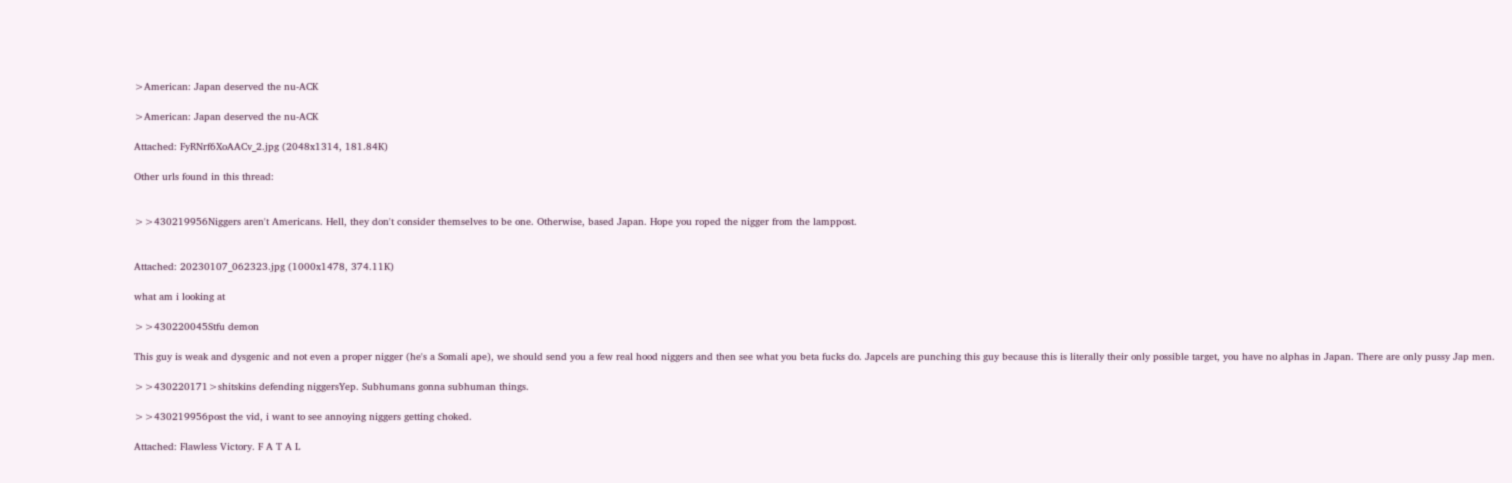>American: Japan deserved the nu-ACK

>American: Japan deserved the nu-ACK

Attached: FyRNrf6XoAACv_2.jpg (2048x1314, 181.84K)

Other urls found in this thread:


>>430219956Niggers aren't Americans. Hell, they don't consider themselves to be one. Otherwise, based Japan. Hope you roped the nigger from the lamppost.


Attached: 20230107_062323.jpg (1000x1478, 374.11K)

what am i looking at

>>430220045Stfu demon

This guy is weak and dysgenic and not even a proper nigger (he's a Somali ape), we should send you a few real hood niggers and then see what you beta fucks do. Japcels are punching this guy because this is literally their only possible target, you have no alphas in Japan. There are only pussy Jap men.

>>430220171>shitskins defending niggersYep. Subhumans gonna subhuman things.

>>430219956post the vid, i want to see annoying niggers getting choked.

Attached: Flawless Victory. F A T A L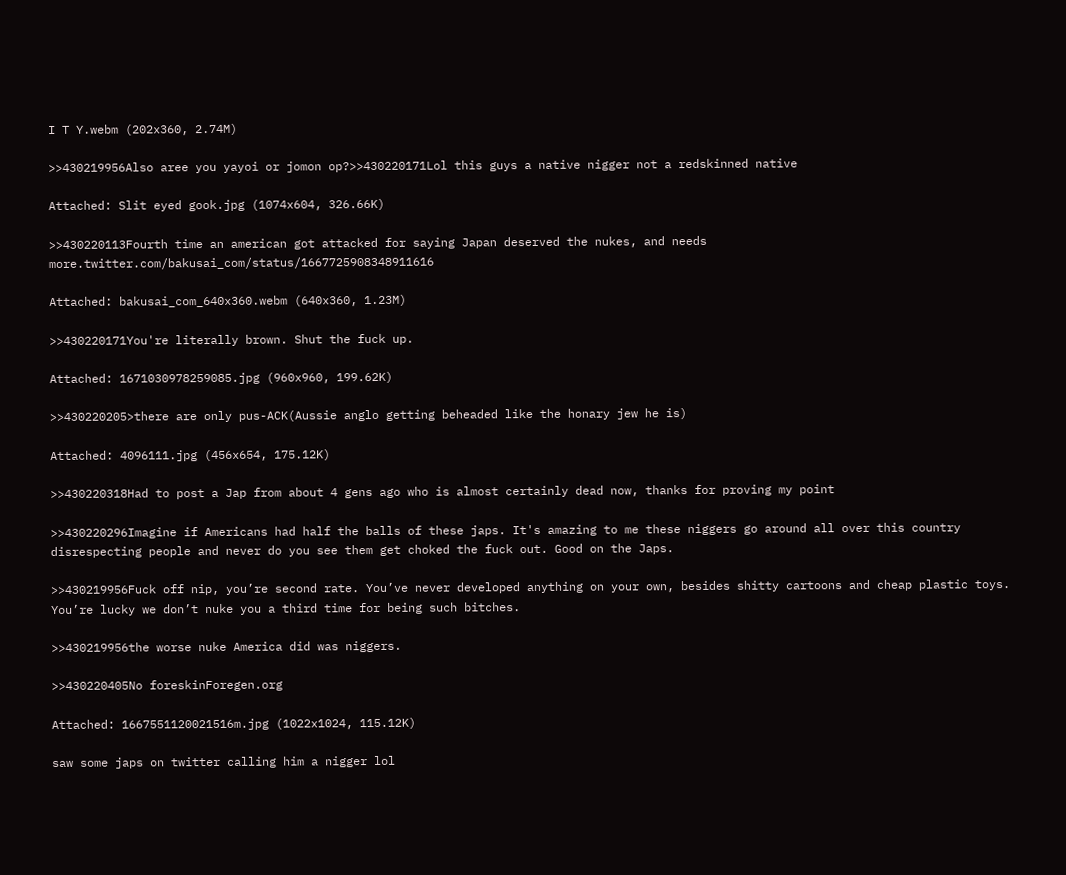I T Y.webm (202x360, 2.74M)

>>430219956Also aree you yayoi or jomon op?>>430220171Lol this guys a native nigger not a redskinned native

Attached: Slit eyed gook.jpg (1074x604, 326.66K)

>>430220113Fourth time an american got attacked for saying Japan deserved the nukes, and needs more.twitter.com/bakusai_com/status/1667725908348911616

Attached: bakusai_com_640x360.webm (640x360, 1.23M)

>>430220171You're literally brown. Shut the fuck up.

Attached: 1671030978259085.jpg (960x960, 199.62K)

>>430220205>there are only pus-ACK(Aussie anglo getting beheaded like the honary jew he is)

Attached: 4096111.jpg (456x654, 175.12K)

>>430220318Had to post a Jap from about 4 gens ago who is almost certainly dead now, thanks for proving my point

>>430220296Imagine if Americans had half the balls of these japs. It's amazing to me these niggers go around all over this country disrespecting people and never do you see them get choked the fuck out. Good on the Japs.

>>430219956Fuck off nip, you’re second rate. You’ve never developed anything on your own, besides shitty cartoons and cheap plastic toys. You’re lucky we don’t nuke you a third time for being such bitches.

>>430219956the worse nuke America did was niggers.

>>430220405No foreskinForegen.org

Attached: 1667551120021516m.jpg (1022x1024, 115.12K)

saw some japs on twitter calling him a nigger lol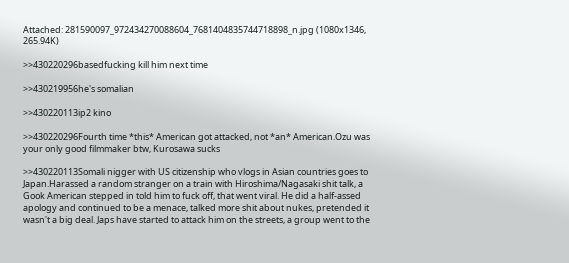Attached: 281590097_972434270088604_7681404835744718898_n.jpg (1080x1346, 265.94K)

>>430220296basedfucking kill him next time

>>430219956he's somalian

>>430220113ip2 kino

>>430220296Fourth time *this* American got attacked, not *an* American.Ozu was your only good filmmaker btw, Kurosawa sucks

>>430220113Somali nigger with US citizenship who vlogs in Asian countries goes to Japan.Harassed a random stranger on a train with Hiroshima/Nagasaki shit talk, a Gook American stepped in told him to fuck off, that went viral. He did a half-assed apology and continued to be a menace, talked more shit about nukes, pretended it wasn't a big deal. Japs have started to attack him on the streets, a group went to the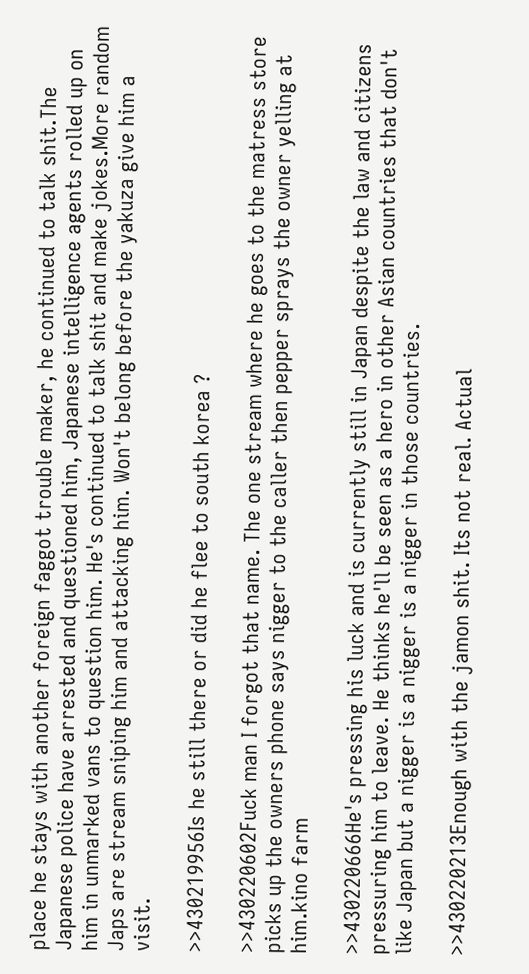place he stays with another foreign faggot trouble maker, he continued to talk shit.The Japanese police have arrested and questioned him, Japanese intelligence agents rolled up on him in unmarked vans to question him. He's continued to talk shit and make jokes.More random Japs are stream sniping him and attacking him. Won't belong before the yakuza give him a visit.

>>430219956Is he still there or did he flee to south korea ?

>>430220602Fuck man I forgot that name. The one stream where he goes to the matress store picks up the owners phone says nigger to the caller then pepper sprays the owner yelling at him.kino farm

>>430220666He's pressing his luck and is currently still in Japan despite the law and citizens pressuring him to leave. He thinks he'll be seen as a hero in other Asian countries that don't like Japan but a nigger is a nigger is a nigger in those countries.

>>430220213Enough with the jamon shit. Its not real. Actual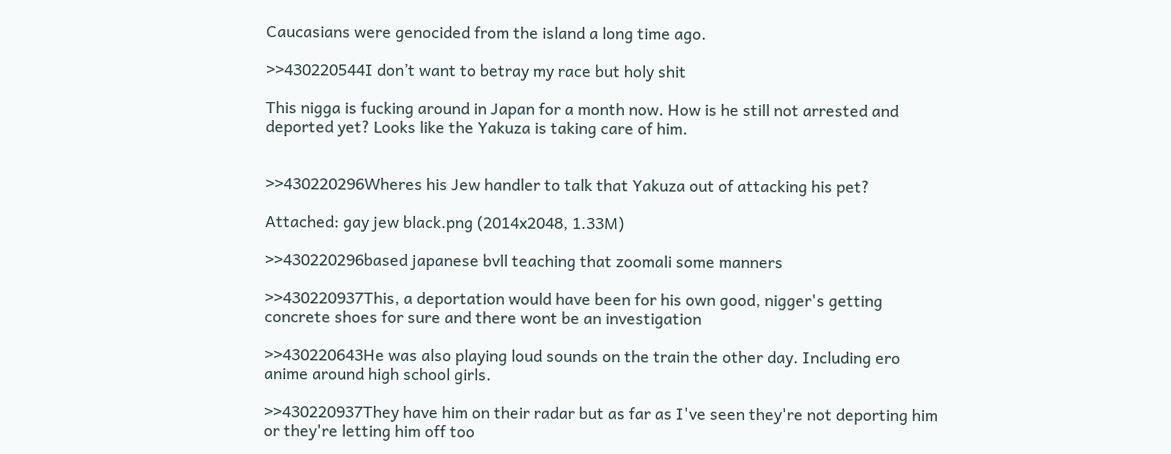Caucasians were genocided from the island a long time ago.

>>430220544I don’t want to betray my race but holy shit

This nigga is fucking around in Japan for a month now. How is he still not arrested and deported yet? Looks like the Yakuza is taking care of him.


>>430220296Wheres his Jew handler to talk that Yakuza out of attacking his pet?

Attached: gay jew black.png (2014x2048, 1.33M)

>>430220296based japanese bvll teaching that zoomali some manners

>>430220937This, a deportation would have been for his own good, nigger's getting concrete shoes for sure and there wont be an investigation

>>430220643He was also playing loud sounds on the train the other day. Including ero anime around high school girls.

>>430220937They have him on their radar but as far as I've seen they're not deporting him or they're letting him off too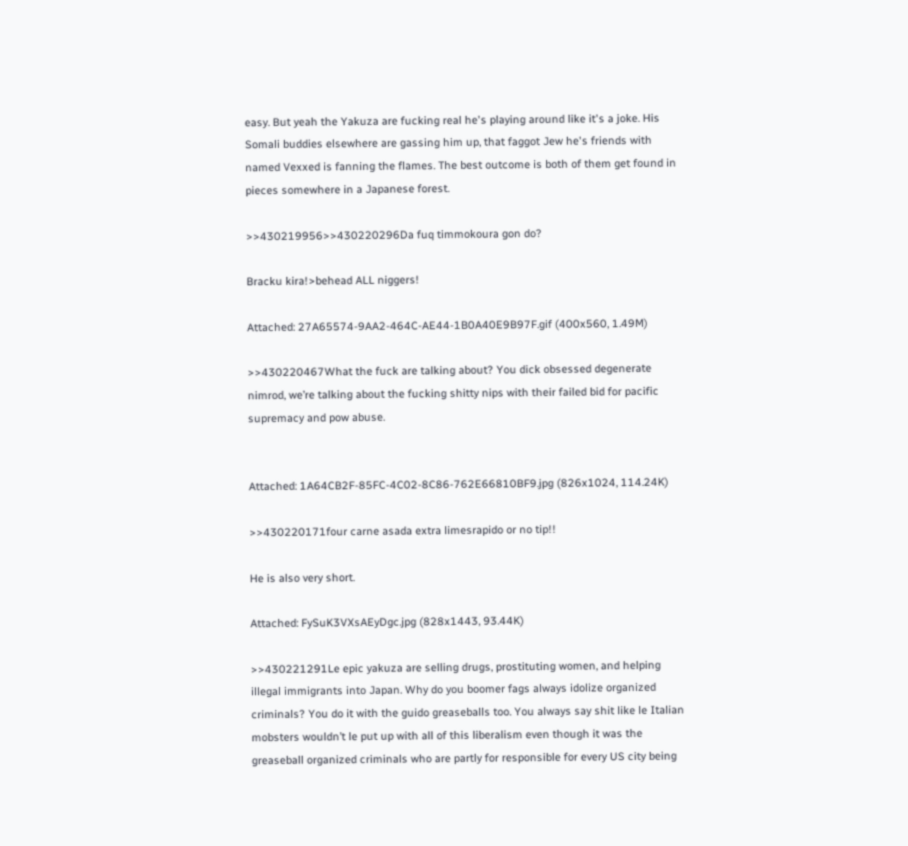easy. But yeah the Yakuza are fucking real he's playing around like it's a joke. His Somali buddies elsewhere are gassing him up, that faggot Jew he's friends with named Vexxed is fanning the flames. The best outcome is both of them get found in pieces somewhere in a Japanese forest.

>>430219956>>430220296Da fuq timmokoura gon do?

Bracku kira!>behead ALL niggers!

Attached: 27A65574-9AA2-464C-AE44-1B0A40E9B97F.gif (400x560, 1.49M)

>>430220467What the fuck are talking about? You dick obsessed degenerate nimrod, we’re talking about the fucking shitty nips with their failed bid for pacific supremacy and pow abuse.


Attached: 1A64CB2F-85FC-4C02-8C86-762E66810BF9.jpg (826x1024, 114.24K)

>>430220171four carne asada extra limesrapido or no tip!!

He is also very short.

Attached: FySuK3VXsAEyDgc.jpg (828x1443, 93.44K)

>>430221291Le epic yakuza are selling drugs, prostituting women, and helping illegal immigrants into Japan. Why do you boomer fags always idolize organized criminals? You do it with the guido greaseballs too. You always say shit like le Italian mobsters wouldn’t le put up with all of this liberalism even though it was the greaseball organized criminals who are partly for responsible for every US city being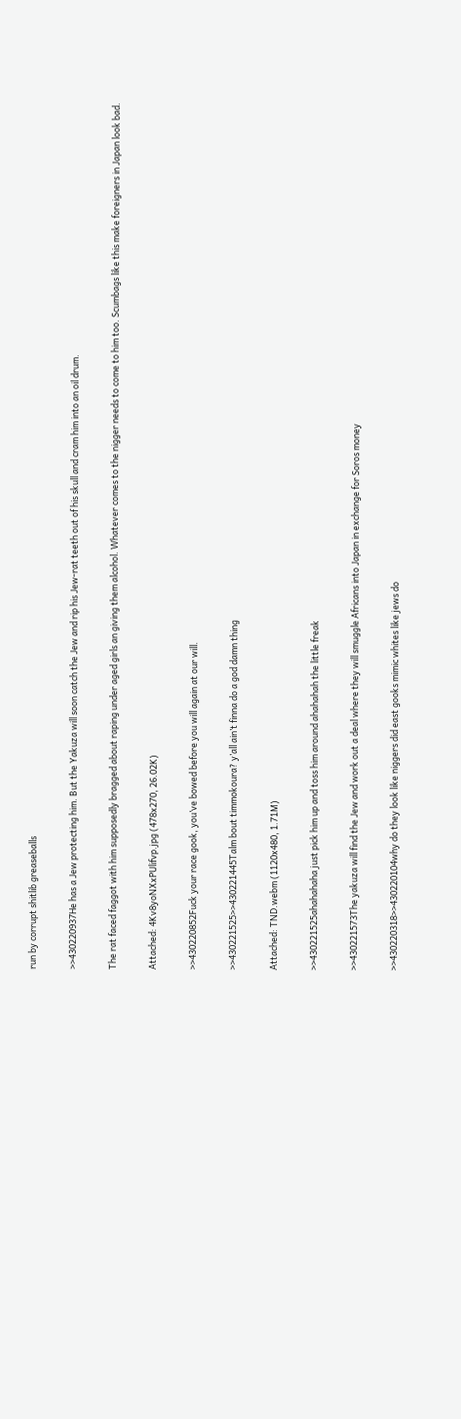run by corrupt shitlib greaseballs

>>430220937He has a Jew protecting him. But the Yakuza will soon catch the Jew and rip his Jew-rat teeth out of his skull and cram him into an oil drum.

The rat faced faggot with him supposedly bragged about raping under aged girls an giving them alcohol. Whatever comes to the nigger needs to come to him too. Scumbags like this make foreigners in Japan look bad.

Attached: 4Kv8yoNXxPUlifvp.jpg (478x270, 26.02K)

>>430220852Fuck your race gook, you’ve bowed before you will again at our will.

>>430221525>>430221445Talm bout timmokoura? y’all ain’t finna do a god damn thing

Attached: TND.webm (1120x480, 1.71M)

>>430221525ahahahaha just pick him up and toss him around ahahahah the little freak

>>430221573The yakuza will find the Jew and work out a deal where they will smuggle Africans into Japan in exchange for Soros money

>>430220318>>430220104why do they look like niggers did east gooks mimic whites like jews do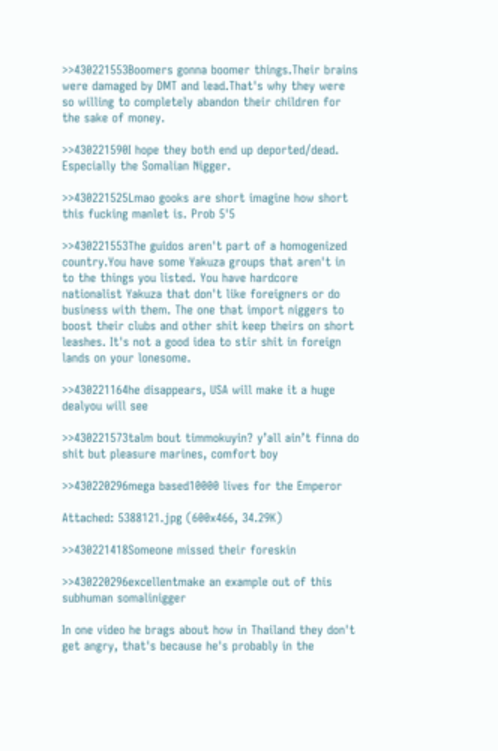>>430221553Boomers gonna boomer things.Their brains were damaged by DMT and lead.That's why they were so willing to completely abandon their children for the sake of money.

>>430221590I hope they both end up deported/dead. Especially the Somalian Nigger.

>>430221525Lmao gooks are short imagine how short this fucking manlet is. Prob 5'5

>>430221553The guidos aren't part of a homogenized country.You have some Yakuza groups that aren't in to the things you listed. You have hardcore nationalist Yakuza that don't like foreigners or do business with them. The one that import niggers to boost their clubs and other shit keep theirs on short leashes. It's not a good idea to stir shit in foreign lands on your lonesome.

>>430221164he disappears, USA will make it a huge dealyou will see

>>430221573talm bout timmokuyin? y’all ain’t finna do shit but pleasure marines, comfort boy

>>430220296mega based10000 lives for the Emperor

Attached: 5388121.jpg (600x466, 34.29K)

>>430221418Someone missed their foreskin

>>430220296excellentmake an example out of this subhuman somalinigger

In one video he brags about how in Thailand they don't get angry, that's because he's probably in the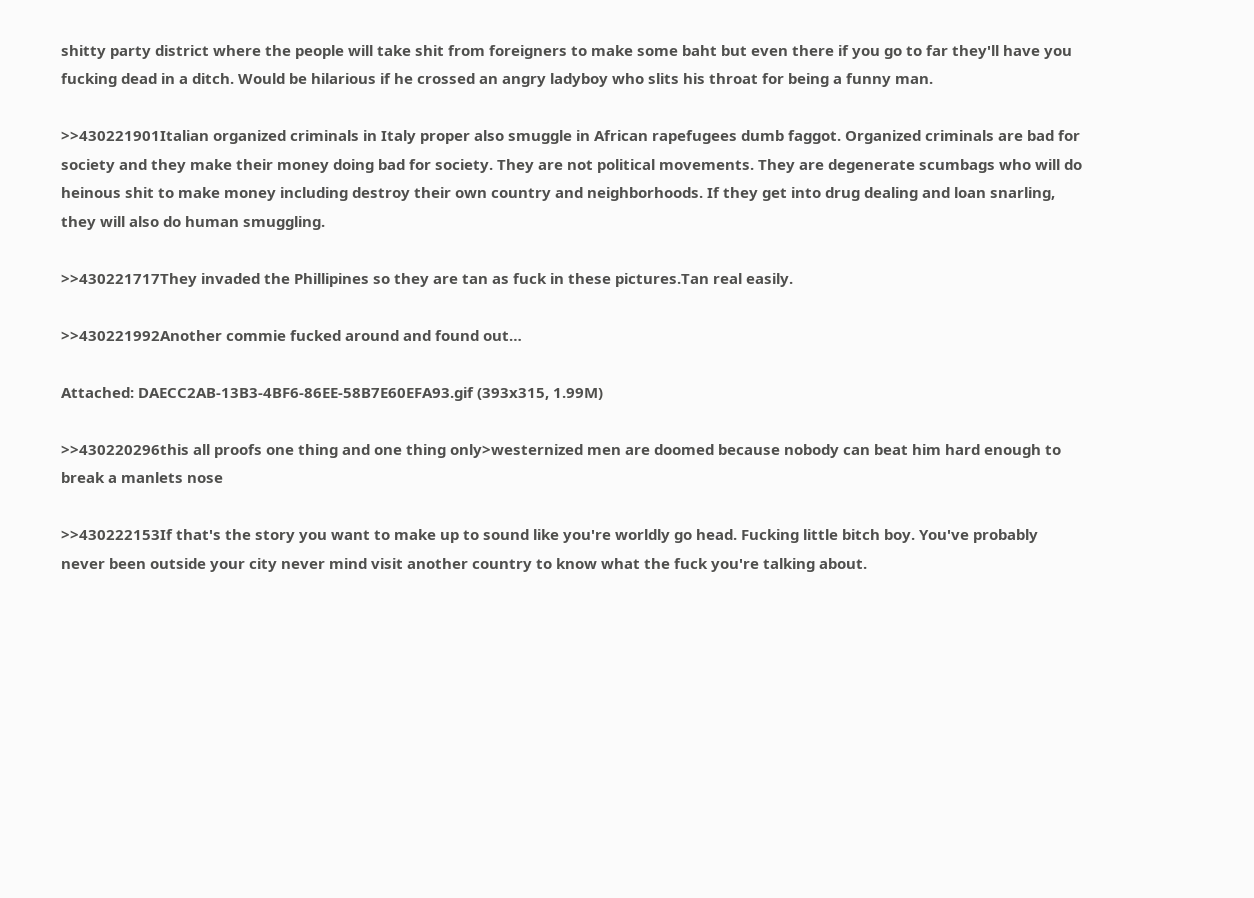shitty party district where the people will take shit from foreigners to make some baht but even there if you go to far they'll have you fucking dead in a ditch. Would be hilarious if he crossed an angry ladyboy who slits his throat for being a funny man.

>>430221901Italian organized criminals in Italy proper also smuggle in African rapefugees dumb faggot. Organized criminals are bad for society and they make their money doing bad for society. They are not political movements. They are degenerate scumbags who will do heinous shit to make money including destroy their own country and neighborhoods. If they get into drug dealing and loan snarling, they will also do human smuggling.

>>430221717They invaded the Phillipines so they are tan as fuck in these pictures.Tan real easily.

>>430221992Another commie fucked around and found out…

Attached: DAECC2AB-13B3-4BF6-86EE-58B7E60EFA93.gif (393x315, 1.99M)

>>430220296this all proofs one thing and one thing only>westernized men are doomed because nobody can beat him hard enough to break a manlets nose

>>430222153If that's the story you want to make up to sound like you're worldly go head. Fucking little bitch boy. You've probably never been outside your city never mind visit another country to know what the fuck you're talking about.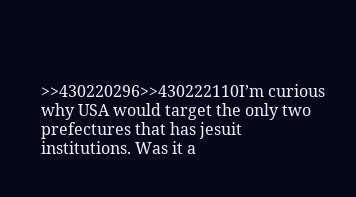>>430220296>>430222110I’m curious why USA would target the only two prefectures that has jesuit institutions. Was it a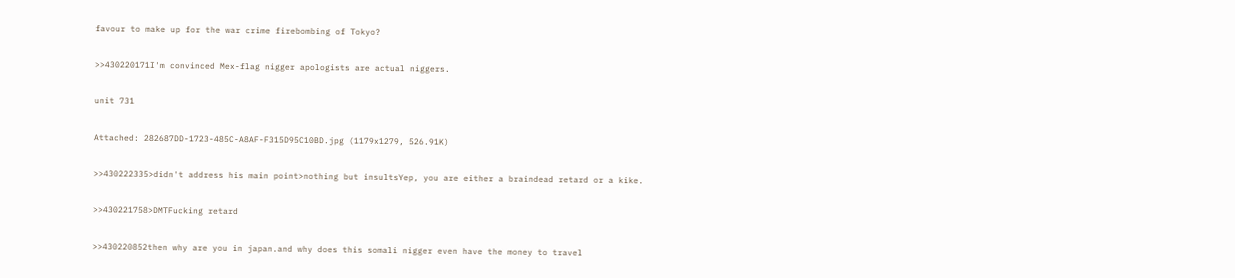favour to make up for the war crime firebombing of Tokyo?

>>430220171I'm convinced Mex-flag nigger apologists are actual niggers.

unit 731

Attached: 282687DD-1723-485C-A8AF-F315D95C10BD.jpg (1179x1279, 526.91K)

>>430222335>didn't address his main point>nothing but insultsYep, you are either a braindead retard or a kike.

>>430221758>DMTFucking retard

>>430220852then why are you in japan.and why does this somali nigger even have the money to travel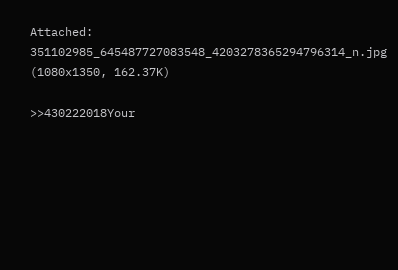Attached: 351102985_645487727083548_4203278365294796314_n.jpg (1080x1350, 162.37K)

>>430222018Your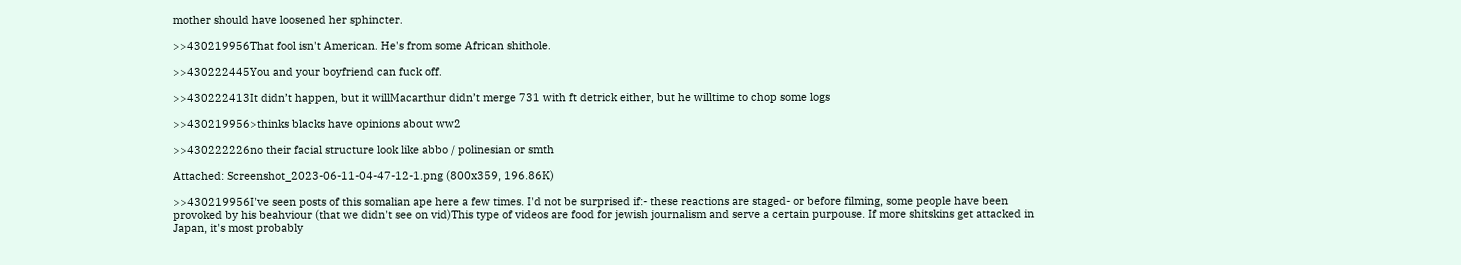mother should have loosened her sphincter.

>>430219956That fool isn't American. He's from some African shithole.

>>430222445You and your boyfriend can fuck off.

>>430222413It didn’t happen, but it willMacarthur didn’t merge 731 with ft detrick either, but he willtime to chop some logs

>>430219956>thinks blacks have opinions about ww2

>>430222226no their facial structure look like abbo / polinesian or smth

Attached: Screenshot_2023-06-11-04-47-12-1.png (800x359, 196.86K)

>>430219956I've seen posts of this somalian ape here a few times. I'd not be surprised if:- these reactions are staged- or before filming, some people have been provoked by his beahviour (that we didn't see on vid)This type of videos are food for jewish journalism and serve a certain purpouse. If more shitskins get attacked in Japan, it's most probably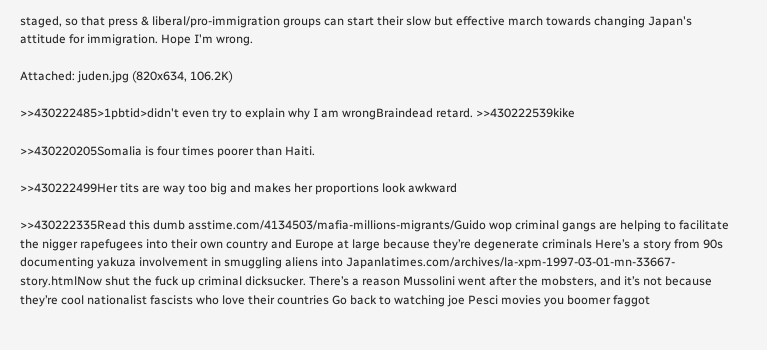staged, so that press & liberal/pro-immigration groups can start their slow but effective march towards changing Japan's attitude for immigration. Hope I'm wrong.

Attached: juden.jpg (820x634, 106.2K)

>>430222485>1pbtid>didn't even try to explain why I am wrongBraindead retard. >>430222539kike

>>430220205Somalia is four times poorer than Haiti.

>>430222499Her tits are way too big and makes her proportions look awkward

>>430222335Read this dumb asstime.com/4134503/mafia-millions-migrants/Guido wop criminal gangs are helping to facilitate the nigger rapefugees into their own country and Europe at large because they’re degenerate criminals Here’s a story from 90s documenting yakuza involvement in smuggling aliens into Japanlatimes.com/archives/la-xpm-1997-03-01-mn-33667-story.htmlNow shut the fuck up criminal dicksucker. There’s a reason Mussolini went after the mobsters, and it’s not because they’re cool nationalist fascists who love their countries Go back to watching joe Pesci movies you boomer faggot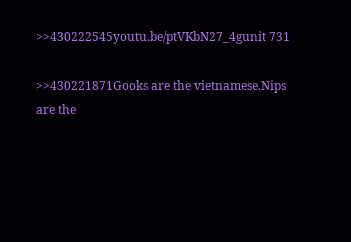>>430222545youtu.be/ptVKbN27_4gunit 731

>>430221871Gooks are the vietnamese.Nips are the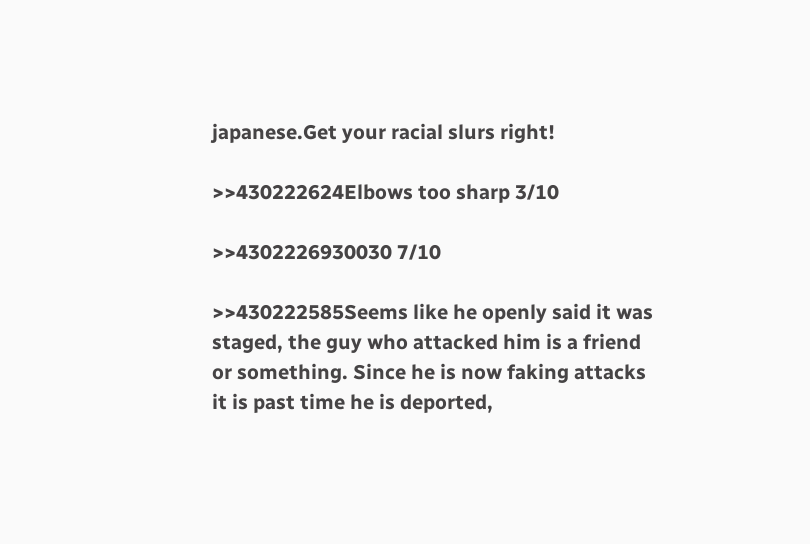japanese.Get your racial slurs right!

>>430222624Elbows too sharp 3/10

>>4302226930030 7/10

>>430222585Seems like he openly said it was staged, the guy who attacked him is a friend or something. Since he is now faking attacks it is past time he is deported,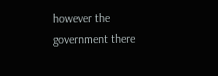however the government there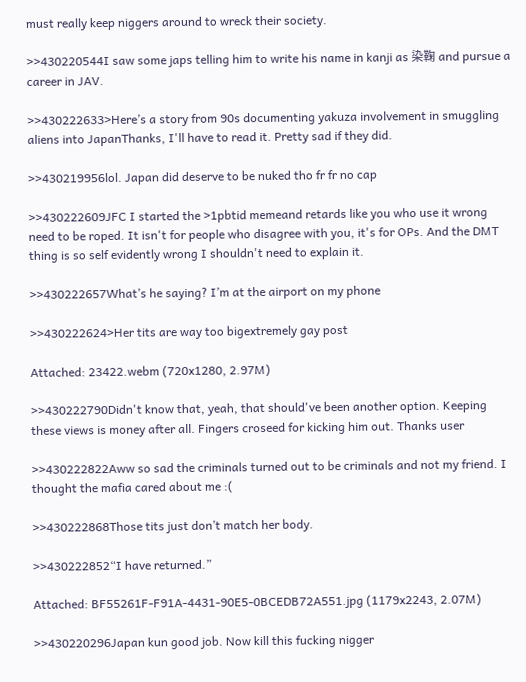must really keep niggers around to wreck their society.

>>430220544I saw some japs telling him to write his name in kanji as 染鞠 and pursue a career in JAV.

>>430222633>Here’s a story from 90s documenting yakuza involvement in smuggling aliens into JapanThanks, I'll have to read it. Pretty sad if they did.

>>430219956lol. Japan did deserve to be nuked tho fr fr no cap

>>430222609JFC I started the >1pbtid memeand retards like you who use it wrong need to be roped. It isn't for people who disagree with you, it's for OPs. And the DMT thing is so self evidently wrong I shouldn't need to explain it.

>>430222657What’s he saying? I’m at the airport on my phone

>>430222624>Her tits are way too bigextremely gay post

Attached: 23422.webm (720x1280, 2.97M)

>>430222790Didn't know that, yeah, that should've been another option. Keeping these views is money after all. Fingers croseed for kicking him out. Thanks user

>>430222822Aww so sad the criminals turned out to be criminals and not my friend. I thought the mafia cared about me :(

>>430222868Those tits just don’t match her body.

>>430222852“I have returned.”

Attached: BF55261F-F91A-4431-90E5-0BCEDB72A551.jpg (1179x2243, 2.07M)

>>430220296Japan kun good job. Now kill this fucking nigger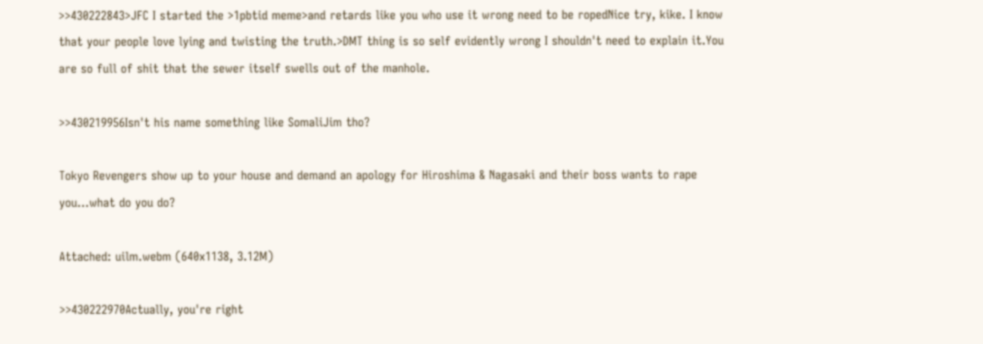>>430222843>JFC I started the >1pbtid meme>and retards like you who use it wrong need to be ropedNice try, kike. I know that your people love lying and twisting the truth.>DMT thing is so self evidently wrong I shouldn't need to explain it.You are so full of shit that the sewer itself swells out of the manhole.

>>430219956Isn't his name something like SomaliJim tho?

Tokyo Revengers show up to your house and demand an apology for Hiroshima & Nagasaki and their boss wants to rape you...what do you do?

Attached: uilm.webm (640x1138, 3.12M)

>>430222970Actually, you're right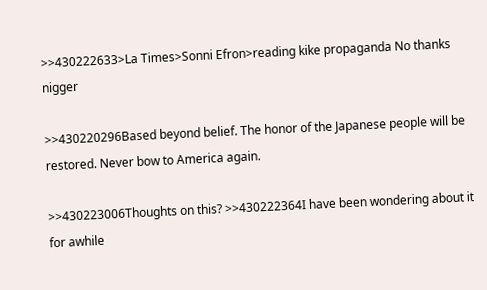>>430222633>La Times>Sonni Efron>reading kike propaganda No thanks nigger

>>430220296Based beyond belief. The honor of the Japanese people will be restored. Never bow to America again.

>>430223006Thoughts on this? >>430222364I have been wondering about it for awhile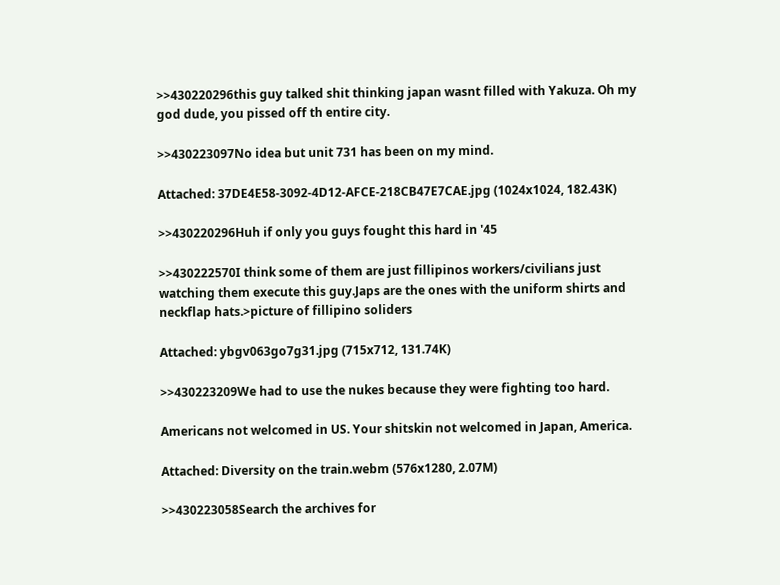>>430220296this guy talked shit thinking japan wasnt filled with Yakuza. Oh my god dude, you pissed off th entire city.

>>430223097No idea but unit 731 has been on my mind.

Attached: 37DE4E58-3092-4D12-AFCE-218CB47E7CAE.jpg (1024x1024, 182.43K)

>>430220296Huh if only you guys fought this hard in '45

>>430222570I think some of them are just fillipinos workers/civilians just watching them execute this guy.Japs are the ones with the uniform shirts and neckflap hats.>picture of fillipino soliders

Attached: ybgv063go7g31.jpg (715x712, 131.74K)

>>430223209We had to use the nukes because they were fighting too hard.

Americans not welcomed in US. Your shitskin not welcomed in Japan, America.

Attached: Diversity on the train.webm (576x1280, 2.07M)

>>430223058Search the archives for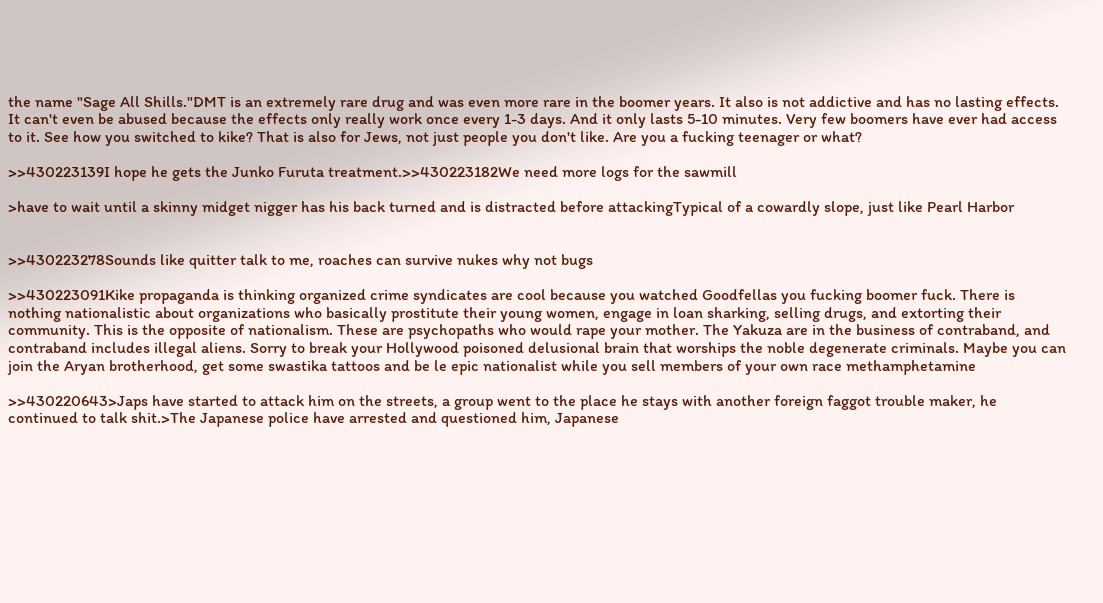the name "Sage All Shills."DMT is an extremely rare drug and was even more rare in the boomer years. It also is not addictive and has no lasting effects. It can't even be abused because the effects only really work once every 1-3 days. And it only lasts 5-10 minutes. Very few boomers have ever had access to it. See how you switched to kike? That is also for Jews, not just people you don't like. Are you a fucking teenager or what?

>>430223139I hope he gets the Junko Furuta treatment.>>430223182We need more logs for the sawmill

>have to wait until a skinny midget nigger has his back turned and is distracted before attackingTypical of a cowardly slope, just like Pearl Harbor


>>430223278Sounds like quitter talk to me, roaches can survive nukes why not bugs

>>430223091Kike propaganda is thinking organized crime syndicates are cool because you watched Goodfellas you fucking boomer fuck. There is nothing nationalistic about organizations who basically prostitute their young women, engage in loan sharking, selling drugs, and extorting their community. This is the opposite of nationalism. These are psychopaths who would rape your mother. The Yakuza are in the business of contraband, and contraband includes illegal aliens. Sorry to break your Hollywood poisoned delusional brain that worships the noble degenerate criminals. Maybe you can join the Aryan brotherhood, get some swastika tattoos and be le epic nationalist while you sell members of your own race methamphetamine

>>430220643>Japs have started to attack him on the streets, a group went to the place he stays with another foreign faggot trouble maker, he continued to talk shit.>The Japanese police have arrested and questioned him, Japanese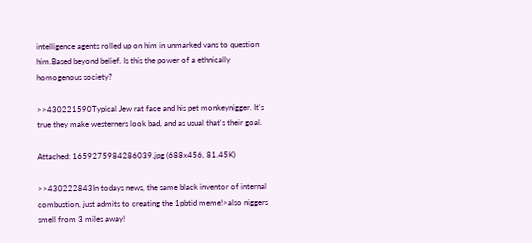intelligence agents rolled up on him in unmarked vans to question him.Based beyond belief. Is this the power of a ethnically homogenous society?

>>430221590Typical Jew rat face and his pet monkeynigger. It's true they make westerners look bad, and as usual that's their goal.

Attached: 1659275984286039.jpg (688x456, 81.45K)

>>430222843In todays news, the same black inventor of internal combustion, just admits to creating the 1pbtid meme!>also niggers smell from 3 miles away!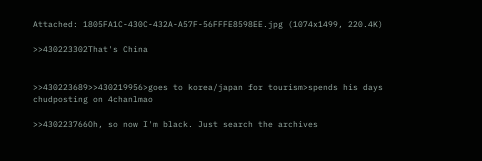Attached: 1805FA1C-430C-432A-A57F-56FFFE8598EE.jpg (1074x1499, 220.4K)

>>430223302That's China


>>430223689>>430219956>goes to korea/japan for tourism>spends his days chudposting on 4chanlmao

>>430223766Oh, so now I'm black. Just search the archives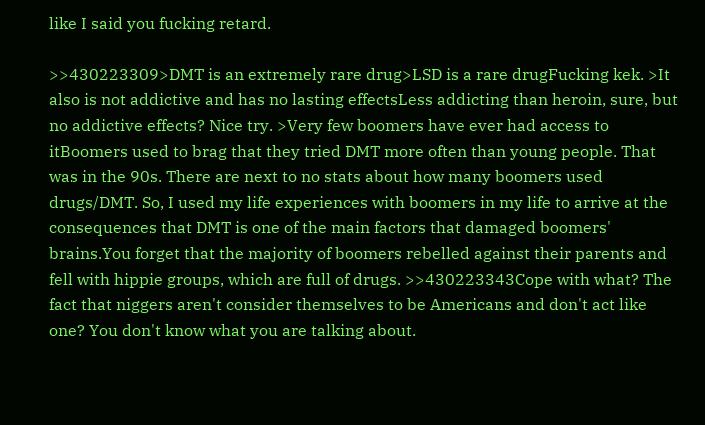like I said you fucking retard.

>>430223309>DMT is an extremely rare drug>LSD is a rare drugFucking kek. >It also is not addictive and has no lasting effectsLess addicting than heroin, sure, but no addictive effects? Nice try. >Very few boomers have ever had access to itBoomers used to brag that they tried DMT more often than young people. That was in the 90s. There are next to no stats about how many boomers used drugs/DMT. So, I used my life experiences with boomers in my life to arrive at the consequences that DMT is one of the main factors that damaged boomers' brains.You forget that the majority of boomers rebelled against their parents and fell with hippie groups, which are full of drugs. >>430223343Cope with what? The fact that niggers aren't consider themselves to be Americans and don't act like one? You don't know what you are talking about.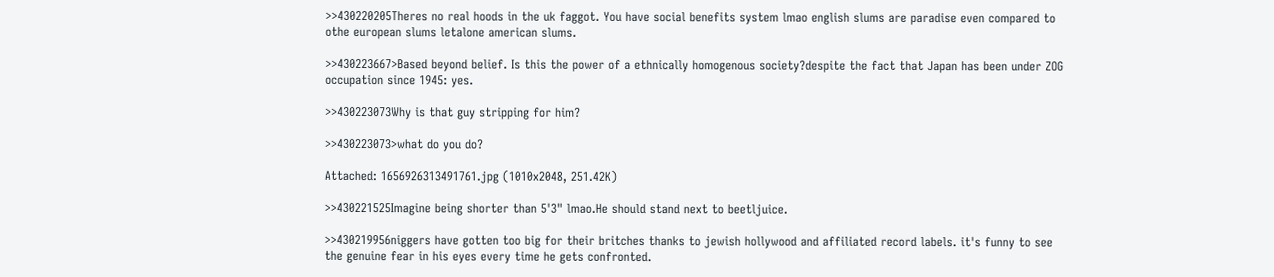>>430220205Theres no real hoods in the uk faggot. You have social benefits system lmao english slums are paradise even compared to othe european slums letalone american slums.

>>430223667>Based beyond belief. Is this the power of a ethnically homogenous society?despite the fact that Japan has been under ZOG occupation since 1945: yes.

>>430223073Why is that guy stripping for him?

>>430223073>what do you do?

Attached: 1656926313491761.jpg (1010x2048, 251.42K)

>>430221525Imagine being shorter than 5'3" lmao.He should stand next to beetljuice.

>>430219956niggers have gotten too big for their britches thanks to jewish hollywood and affiliated record labels. it's funny to see the genuine fear in his eyes every time he gets confronted.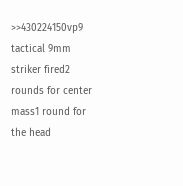>>430224150vp9 tactical 9mm striker fired2 rounds for center mass1 round for the head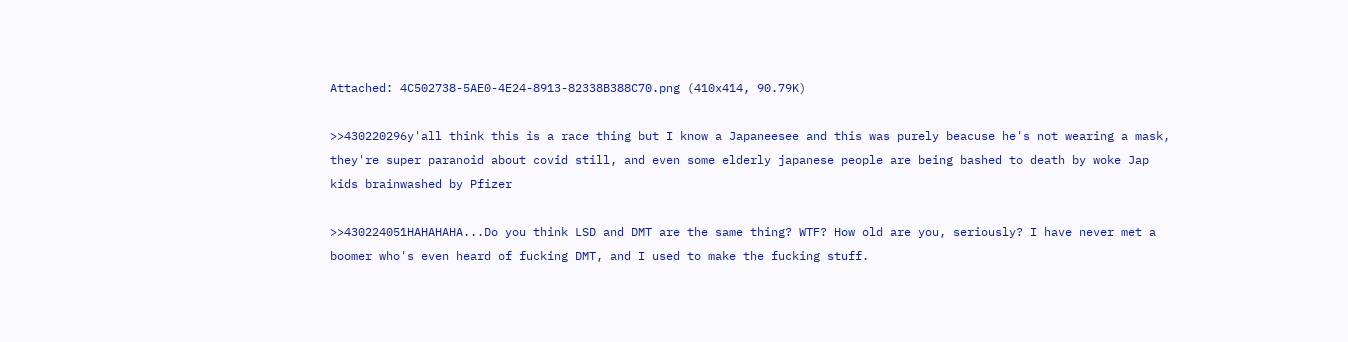Attached: 4C502738-5AE0-4E24-8913-82338B388C70.png (410x414, 90.79K)

>>430220296y'all think this is a race thing but I know a Japaneesee and this was purely beacuse he's not wearing a mask, they're super paranoid about covid still, and even some elderly japanese people are being bashed to death by woke Jap kids brainwashed by Pfizer

>>430224051HAHAHAHA...Do you think LSD and DMT are the same thing? WTF? How old are you, seriously? I have never met a boomer who's even heard of fucking DMT, and I used to make the fucking stuff.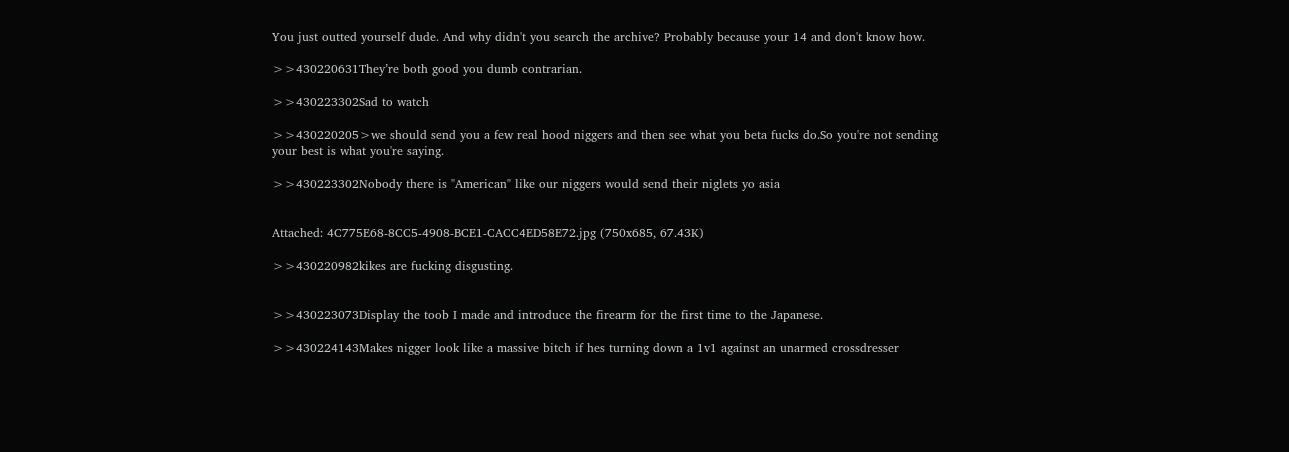You just outted yourself dude. And why didn't you search the archive? Probably because your 14 and don't know how.

>>430220631They’re both good you dumb contrarian.

>>430223302Sad to watch

>>430220205>we should send you a few real hood niggers and then see what you beta fucks do.So you're not sending your best is what you're saying.

>>430223302Nobody there is "American" like our niggers would send their niglets yo asia


Attached: 4C775E68-8CC5-4908-BCE1-CACC4ED58E72.jpg (750x685, 67.43K)

>>430220982kikes are fucking disgusting.


>>430223073Display the toob I made and introduce the firearm for the first time to the Japanese.

>>430224143Makes nigger look like a massive bitch if hes turning down a 1v1 against an unarmed crossdresser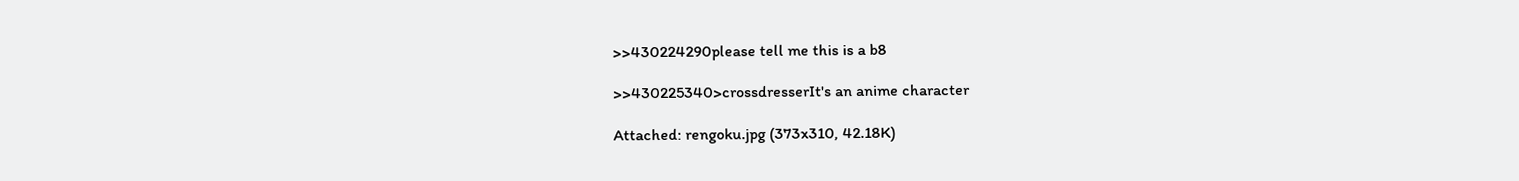>>430224290please tell me this is a b8

>>430225340>crossdresserIt's an anime character

Attached: rengoku.jpg (373x310, 42.18K)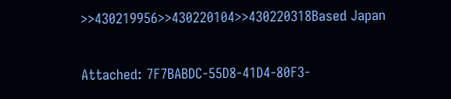>>430219956>>430220104>>430220318Based Japan

Attached: 7F7BABDC-55D8-41D4-80F3-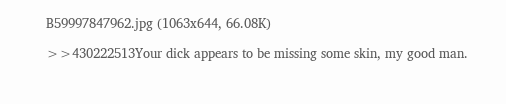B59997847962.jpg (1063x644, 66.08K)

>>430222513Your dick appears to be missing some skin, my good man.